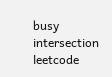busy intersection leetcode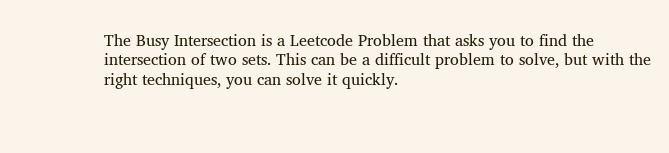The Busy Intersection is a Leetcode Problem that asks you to find the intersection of two sets. This can be a difficult problem to solve, but with the right techniques, you can solve it quickly.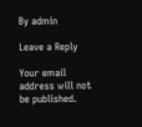By admin

Leave a Reply

Your email address will not be published.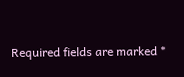Required fields are marked *